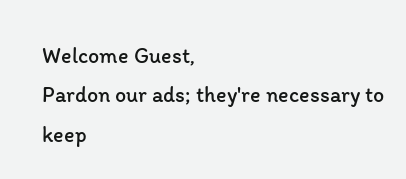Welcome Guest,
Pardon our ads; they're necessary to keep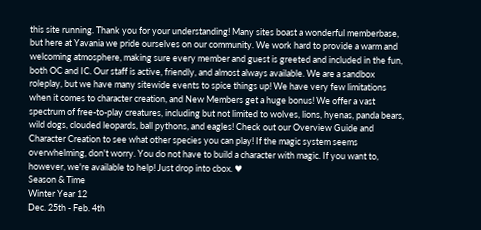this site running. Thank you for your understanding! Many sites boast a wonderful memberbase, but here at Yavania we pride ourselves on our community. We work hard to provide a warm and welcoming atmosphere, making sure every member and guest is greeted and included in the fun, both OC and IC. Our staff is active, friendly, and almost always available. We are a sandbox roleplay, but we have many sitewide events to spice things up! We have very few limitations when it comes to character creation, and New Members get a huge bonus! We offer a vast spectrum of free-to-play creatures, including but not limited to wolves, lions, hyenas, panda bears, wild dogs, clouded leopards, ball pythons, and eagles! Check out our Overview Guide and Character Creation to see what other species you can play! If the magic system seems overwhelming, don't worry. You do not have to build a character with magic. If you want to, however, we're available to help! Just drop into cbox. ♥
Season & Time
Winter Year 12
Dec. 25th - Feb. 4th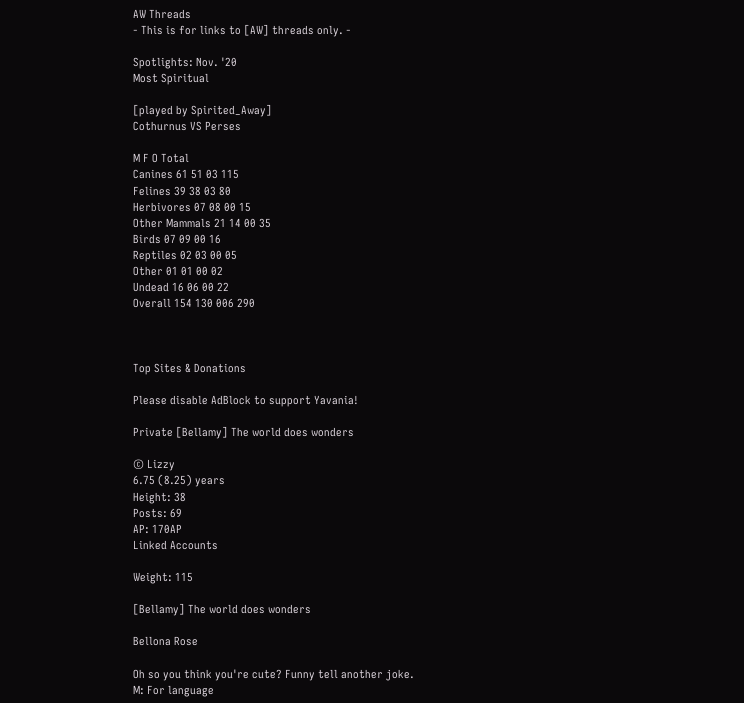AW Threads
- This is for links to [AW] threads only. -

Spotlights: Nov. '20
Most Spiritual

[played by Spirited_Away]
Cothurnus VS Perses

M F O Total
Canines 61 51 03 115
Felines 39 38 03 80
Herbivores 07 08 00 15
Other Mammals 21 14 00 35
Birds 07 09 00 16
Reptiles 02 03 00 05
Other 01 01 00 02
Undead 16 06 00 22
Overall 154 130 006 290



Top Sites & Donations

Please disable AdBlock to support Yavania!

Private [Bellamy] The world does wonders

© Lizzy
6.75 (8.25) years
Height: 38
Posts: 69
AP: 170AP
Linked Accounts

Weight: 115

[Bellamy] The world does wonders

Bellona Rose

Oh so you think you're cute? Funny tell another joke.
M: For language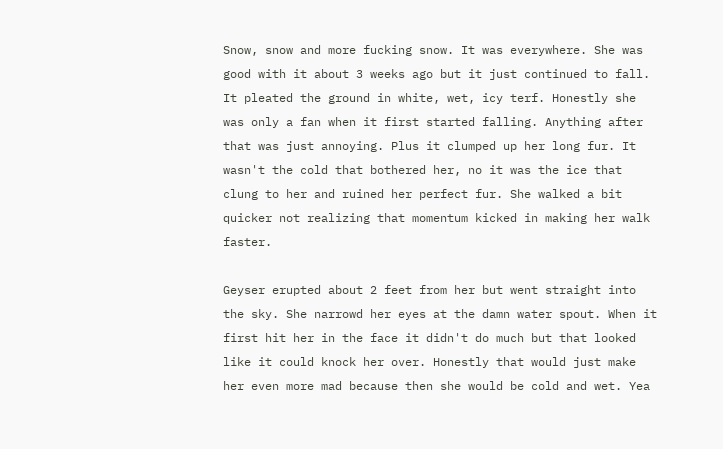Snow, snow and more fucking snow. It was everywhere. She was good with it about 3 weeks ago but it just continued to fall. It pleated the ground in white, wet, icy terf. Honestly she was only a fan when it first started falling. Anything after that was just annoying. Plus it clumped up her long fur. It wasn't the cold that bothered her, no it was the ice that clung to her and ruined her perfect fur. She walked a bit quicker not realizing that momentum kicked in making her walk faster.

Geyser erupted about 2 feet from her but went straight into the sky. She narrowd her eyes at the damn water spout. When it first hit her in the face it didn't do much but that looked like it could knock her over. Honestly that would just make her even more mad because then she would be cold and wet. Yea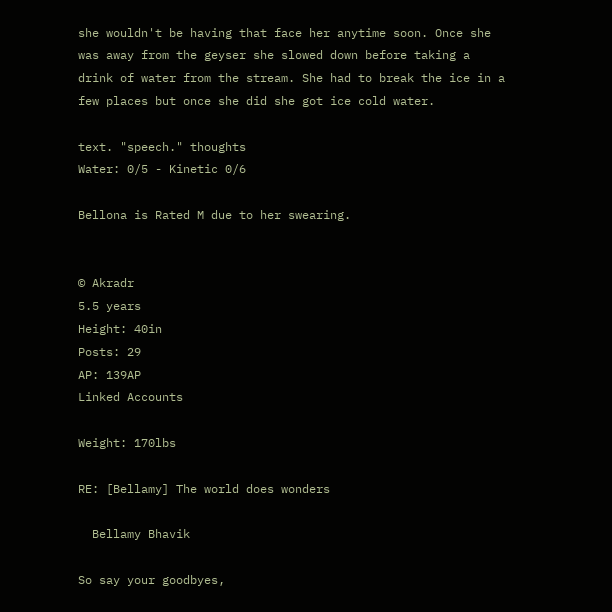she wouldn't be having that face her anytime soon. Once she was away from the geyser she slowed down before taking a drink of water from the stream. She had to break the ice in a few places but once she did she got ice cold water.

text. "speech." thoughts
Water: 0/5 - Kinetic 0/6

Bellona is Rated M due to her swearing.


© Akradr
5.5 years
Height: 40in
Posts: 29
AP: 139AP
Linked Accounts

Weight: 170lbs

RE: [Bellamy] The world does wonders

  Bellamy Bhavik

So say your goodbyes,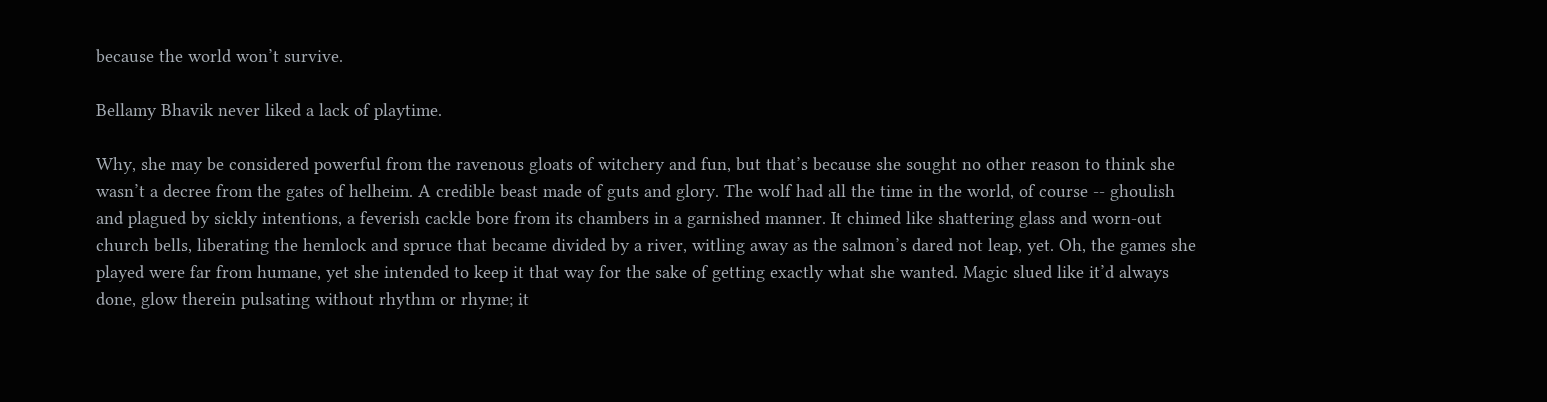because the world won’t survive.

Bellamy Bhavik never liked a lack of playtime.

Why, she may be considered powerful from the ravenous gloats of witchery and fun, but that’s because she sought no other reason to think she wasn’t a decree from the gates of helheim. A credible beast made of guts and glory. The wolf had all the time in the world, of course -- ghoulish and plagued by sickly intentions, a feverish cackle bore from its chambers in a garnished manner. It chimed like shattering glass and worn-out church bells, liberating the hemlock and spruce that became divided by a river, witling away as the salmon’s dared not leap, yet. Oh, the games she played were far from humane, yet she intended to keep it that way for the sake of getting exactly what she wanted. Magic slued like it’d always done, glow therein pulsating without rhythm or rhyme; it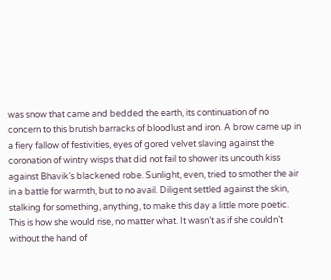was snow that came and bedded the earth, its continuation of no concern to this brutish barracks of bloodlust and iron. A brow came up in a fiery fallow of festivities, eyes of gored velvet slaving against the coronation of wintry wisps that did not fail to shower its uncouth kiss against Bhavik’s blackened robe. Sunlight, even, tried to smother the air in a battle for warmth, but to no avail. Diligent settled against the skin, stalking for something, anything, to make this day a little more poetic. This is how she would rise, no matter what. It wasn’t as if she couldn’t without the hand of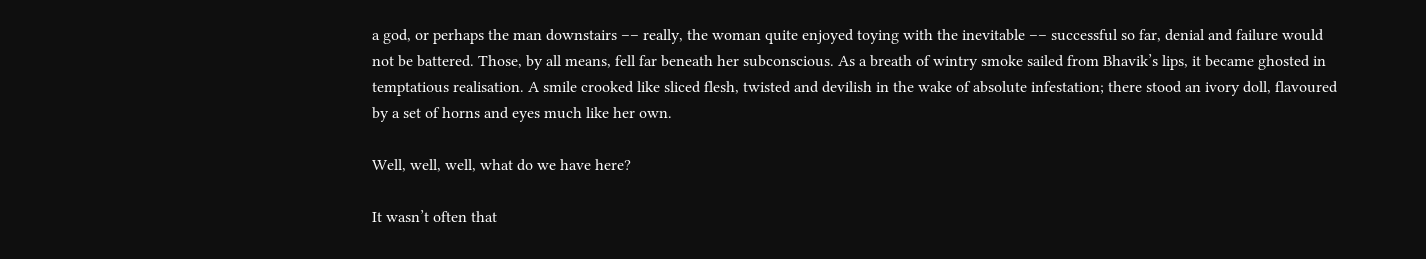a god, or perhaps the man downstairs –– really, the woman quite enjoyed toying with the inevitable –– successful so far, denial and failure would not be battered. Those, by all means, fell far beneath her subconscious. As a breath of wintry smoke sailed from Bhavik’s lips, it became ghosted in temptatious realisation. A smile crooked like sliced flesh, twisted and devilish in the wake of absolute infestation; there stood an ivory doll, flavoured by a set of horns and eyes much like her own.

Well, well, well, what do we have here?

It wasn’t often that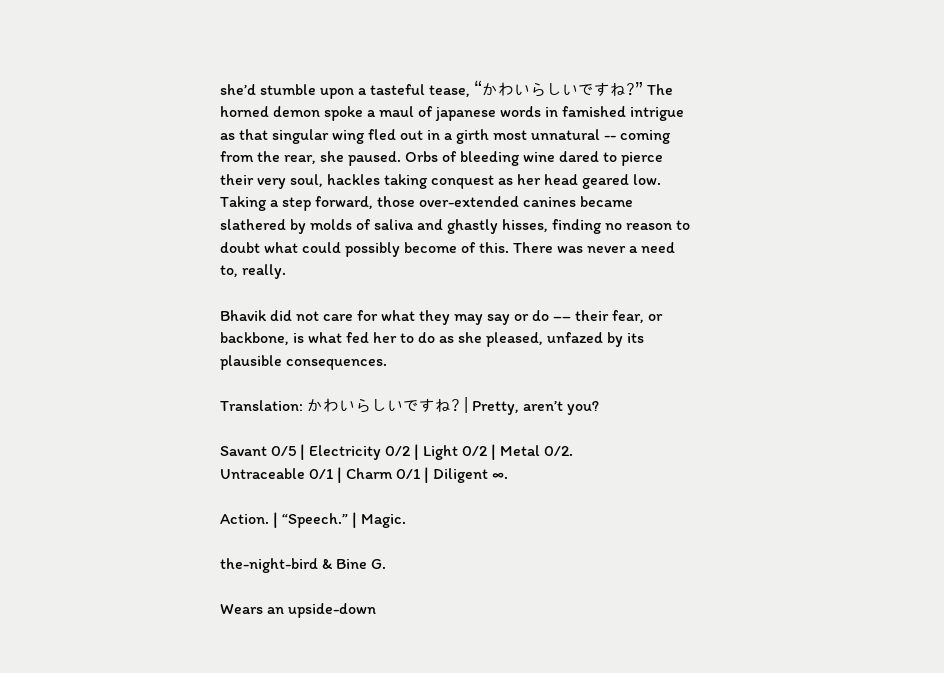she’d stumble upon a tasteful tease, “かわいらしいですね?” The horned demon spoke a maul of japanese words in famished intrigue as that singular wing fled out in a girth most unnatural -- coming from the rear, she paused. Orbs of bleeding wine dared to pierce their very soul, hackles taking conquest as her head geared low. Taking a step forward, those over-extended canines became slathered by molds of saliva and ghastly hisses, finding no reason to doubt what could possibly become of this. There was never a need to, really.

Bhavik did not care for what they may say or do –– their fear, or backbone, is what fed her to do as she pleased, unfazed by its plausible consequences.

Translation: かわいらしいですね? | Pretty, aren’t you?

Savant 0/5 | Electricity 0/2 | Light 0/2 | Metal 0/2.
Untraceable 0/1 | Charm 0/1 | Diligent ∞.

Action. | “Speech.” | Magic.

the-night-bird & Bine G.

Wears an upside-down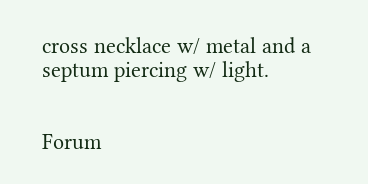cross necklace w/ metal and a septum piercing w/ light.


Forum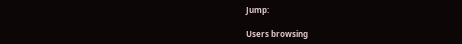Jump:

Users browsing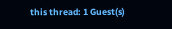this thread: 1 Guest(s)